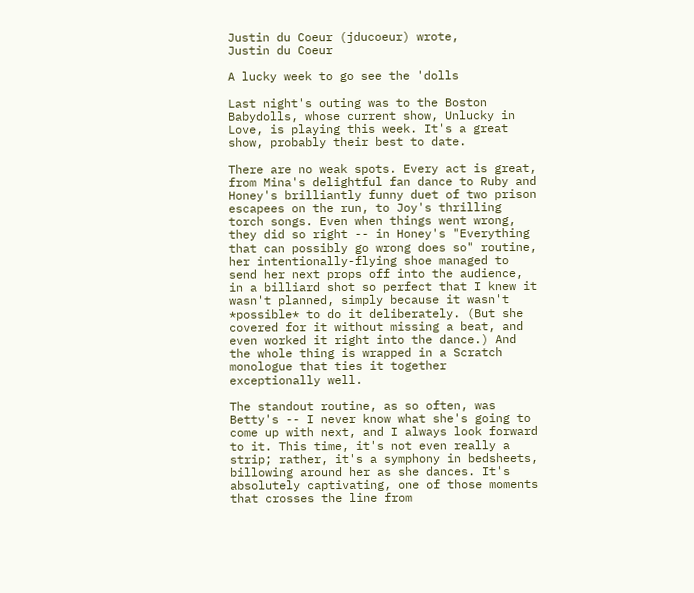Justin du Coeur (jducoeur) wrote,
Justin du Coeur

A lucky week to go see the 'dolls

Last night's outing was to the Boston Babydolls, whose current show, Unlucky in Love, is playing this week. It's a great show, probably their best to date.

There are no weak spots. Every act is great, from Mina's delightful fan dance to Ruby and Honey's brilliantly funny duet of two prison escapees on the run, to Joy's thrilling torch songs. Even when things went wrong, they did so right -- in Honey's "Everything that can possibly go wrong does so" routine, her intentionally-flying shoe managed to send her next props off into the audience, in a billiard shot so perfect that I knew it wasn't planned, simply because it wasn't *possible* to do it deliberately. (But she covered for it without missing a beat, and even worked it right into the dance.) And the whole thing is wrapped in a Scratch monologue that ties it together exceptionally well.

The standout routine, as so often, was Betty's -- I never know what she's going to come up with next, and I always look forward to it. This time, it's not even really a strip; rather, it's a symphony in bedsheets, billowing around her as she dances. It's absolutely captivating, one of those moments that crosses the line from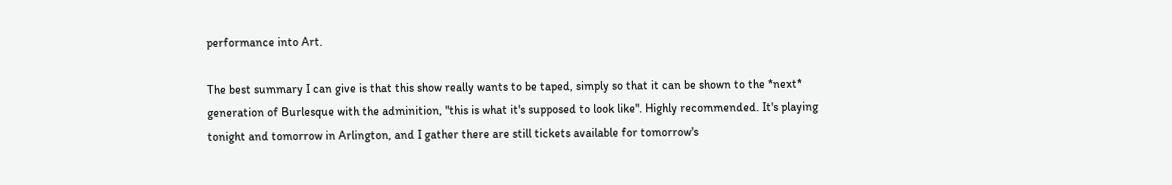performance into Art.

The best summary I can give is that this show really wants to be taped, simply so that it can be shown to the *next* generation of Burlesque with the adminition, "this is what it's supposed to look like". Highly recommended. It's playing tonight and tomorrow in Arlington, and I gather there are still tickets available for tomorrow's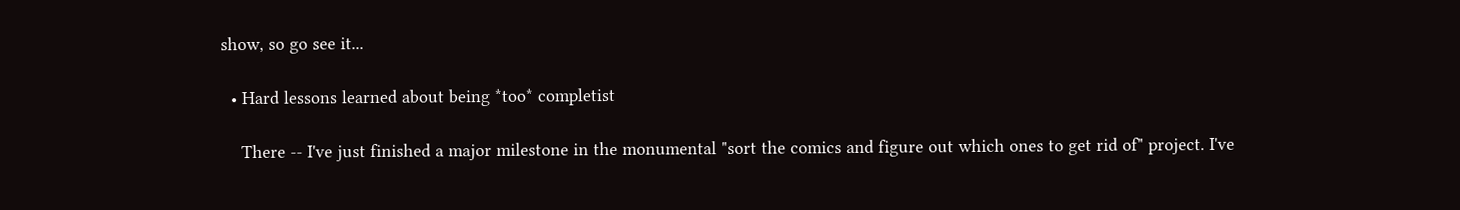show, so go see it...

  • Hard lessons learned about being *too* completist

    There -- I've just finished a major milestone in the monumental "sort the comics and figure out which ones to get rid of" project. I've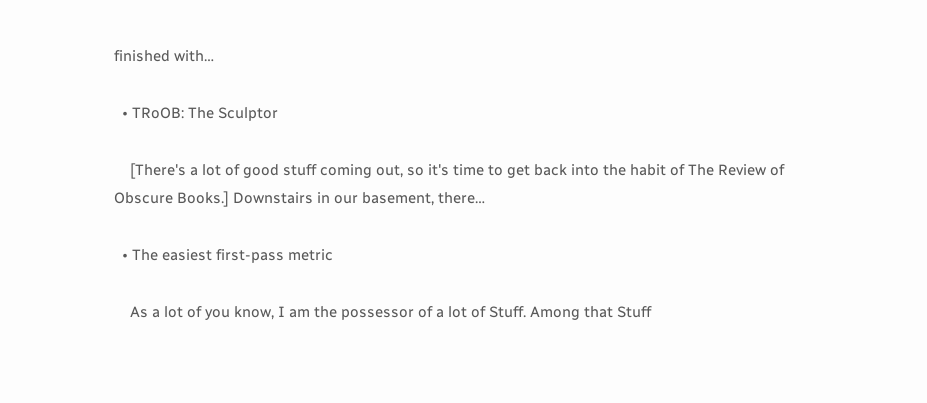finished with…

  • TRoOB: The Sculptor

    [There's a lot of good stuff coming out, so it's time to get back into the habit of The Review of Obscure Books.] Downstairs in our basement, there…

  • The easiest first-pass metric

    As a lot of you know, I am the possessor of a lot of Stuff. Among that Stuff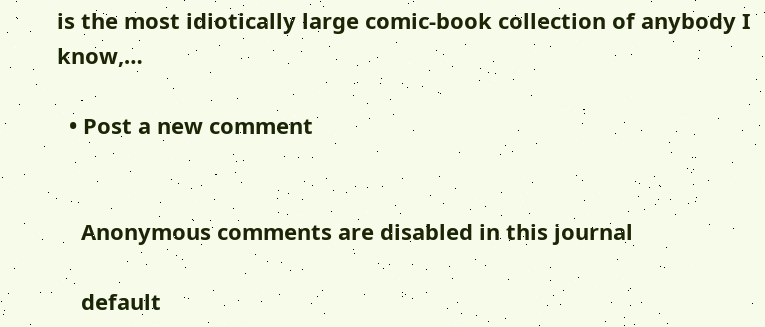is the most idiotically large comic-book collection of anybody I know,…

  • Post a new comment


    Anonymous comments are disabled in this journal

    default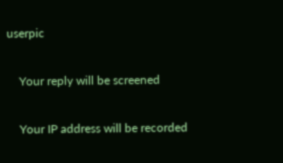userpic

    Your reply will be screened

    Your IP address will be recorded